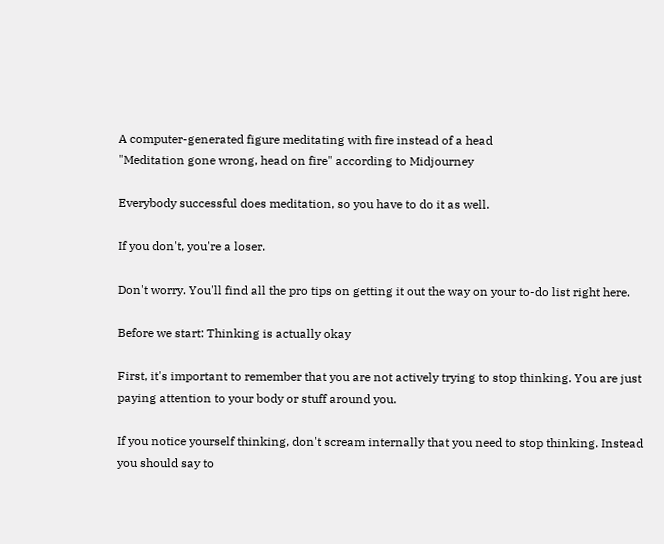A computer-generated figure meditating with fire instead of a head
"Meditation gone wrong, head on fire" according to Midjourney

Everybody successful does meditation, so you have to do it as well.

If you don't, you're a loser.

Don't worry. You'll find all the pro tips on getting it out the way on your to-do list right here.

Before we start: Thinking is actually okay

First, it's important to remember that you are not actively trying to stop thinking. You are just paying attention to your body or stuff around you.

If you notice yourself thinking, don't scream internally that you need to stop thinking. Instead you should say to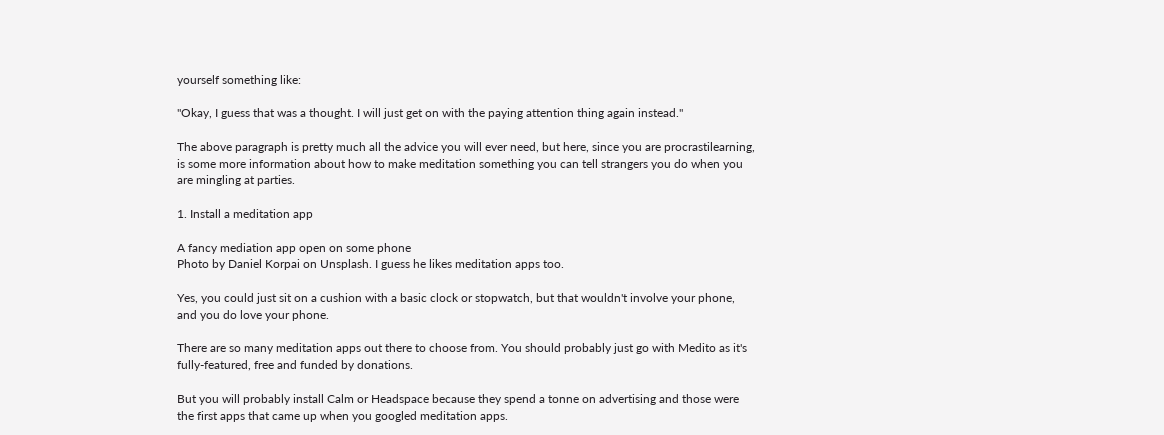yourself something like:

"Okay, I guess that was a thought. I will just get on with the paying attention thing again instead."

The above paragraph is pretty much all the advice you will ever need, but here, since you are procrastilearning, is some more information about how to make meditation something you can tell strangers you do when you are mingling at parties.

1. Install a meditation app

A fancy mediation app open on some phone
Photo by Daniel Korpai on Unsplash. I guess he likes meditation apps too.

Yes, you could just sit on a cushion with a basic clock or stopwatch, but that wouldn't involve your phone, and you do love your phone.

There are so many meditation apps out there to choose from. You should probably just go with Medito as it's fully-featured, free and funded by donations.

But you will probably install Calm or Headspace because they spend a tonne on advertising and those were the first apps that came up when you googled meditation apps.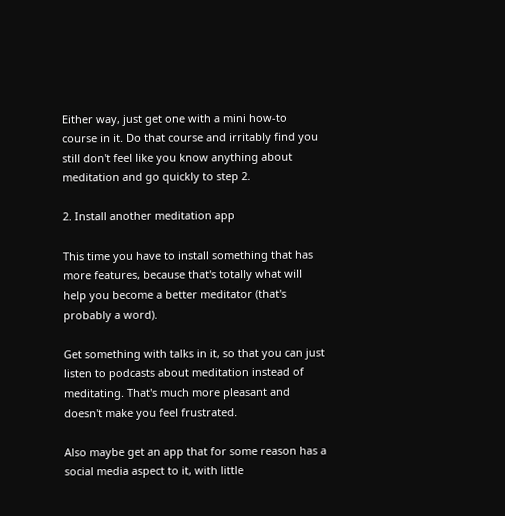Either way, just get one with a mini how-to course in it. Do that course and irritably find you still don't feel like you know anything about meditation and go quickly to step 2.

2. Install another meditation app

This time you have to install something that has more features, because that's totally what will help you become a better meditator (that's probably a word).

Get something with talks in it, so that you can just listen to podcasts about meditation instead of meditating. That's much more pleasant and doesn't make you feel frustrated.

Also maybe get an app that for some reason has a social media aspect to it, with little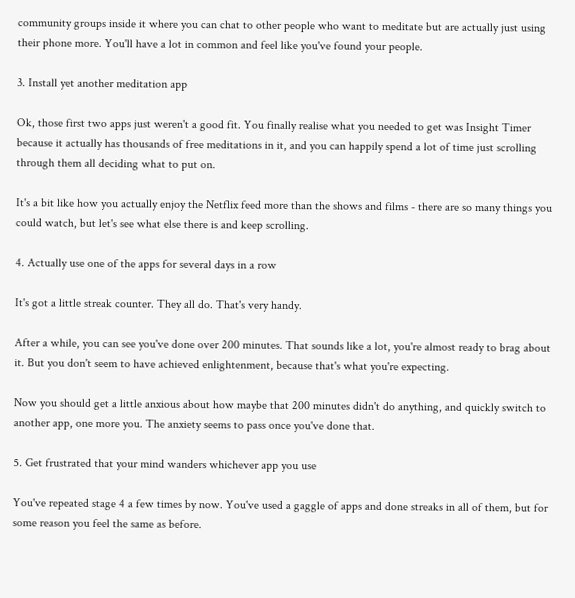community groups inside it where you can chat to other people who want to meditate but are actually just using their phone more. You'll have a lot in common and feel like you've found your people.

3. Install yet another meditation app

Ok, those first two apps just weren't a good fit. You finally realise what you needed to get was Insight Timer because it actually has thousands of free meditations in it, and you can happily spend a lot of time just scrolling through them all deciding what to put on.

It's a bit like how you actually enjoy the Netflix feed more than the shows and films - there are so many things you could watch, but let's see what else there is and keep scrolling.

4. Actually use one of the apps for several days in a row

It's got a little streak counter. They all do. That's very handy.

After a while, you can see you've done over 200 minutes. That sounds like a lot, you're almost ready to brag about it. But you don't seem to have achieved enlightenment, because that's what you're expecting.

Now you should get a little anxious about how maybe that 200 minutes didn't do anything, and quickly switch to another app, one more you. The anxiety seems to pass once you've done that.

5. Get frustrated that your mind wanders whichever app you use

You've repeated stage 4 a few times by now. You've used a gaggle of apps and done streaks in all of them, but for some reason you feel the same as before.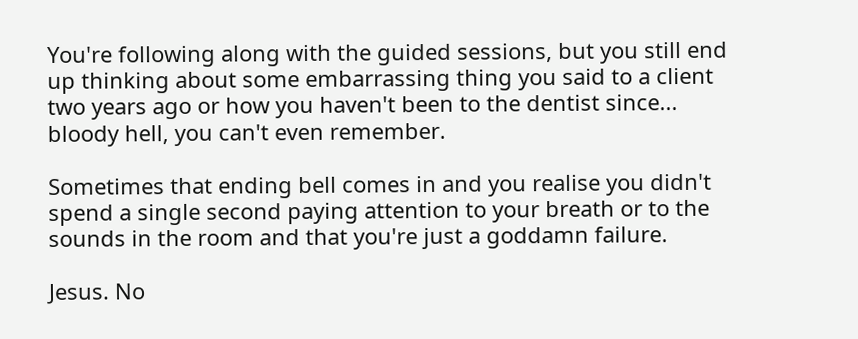You're following along with the guided sessions, but you still end up thinking about some embarrassing thing you said to a client two years ago or how you haven't been to the dentist since... bloody hell, you can't even remember.

Sometimes that ending bell comes in and you realise you didn't spend a single second paying attention to your breath or to the sounds in the room and that you're just a goddamn failure.

Jesus. No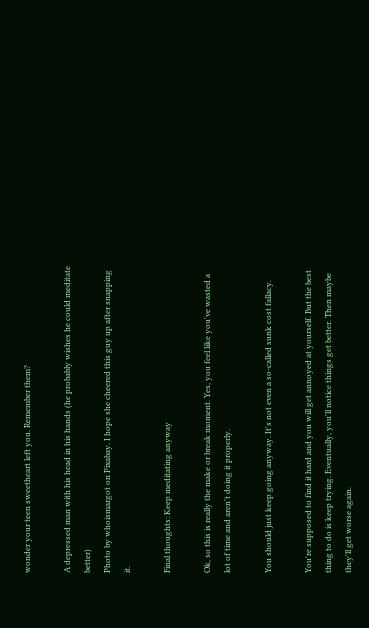wonder your teen sweetheart left you. Remember them?

A depressed man with his head in his hands (he probably wishes he could meditate better)
Photo by whoismargot on Pixabay. I hope she cheered this guy up after snapping it.

Final thoughts: Keep meditating anyway

Ok, so this is really the make or break moment. Yes, you feel like you've wasted a lot of time and aren't doing it properly.

You should just keep going anyway. It's not even a so-called sunk cost fallacy.

You're supposed to find it hard and you will get annoyed at yourself. But the best thing to do is keep trying. Eventually, you'll notice things get better. Then maybe they'll get worse again.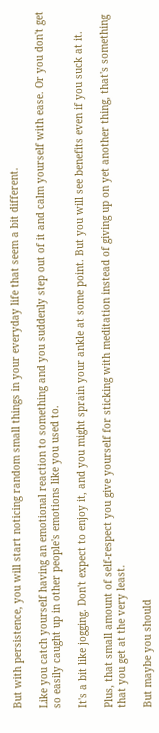But with persistence, you will start noticing random small things in your everyday life that seem a bit different.

Like you catch yourself having an emotional reaction to something and you suddenly step out of it and calm yourself with ease. Or you don't get so easily caught up in other people's emotions like you used to.

It's a bit like jogging. Don't expect to enjoy it, and you might sprain your ankle at some point. But you will see benefits even if you suck at it.

Plus, that small amount of self-respect you give yourself for sticking with meditation instead of giving up on yet another thing, that's something that you get at the very least.

But maybe you should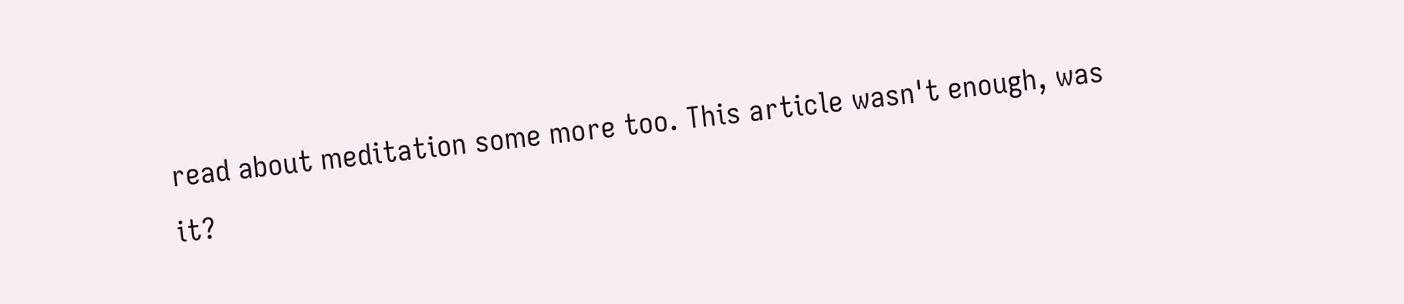read about meditation some more too. This article wasn't enough, was it?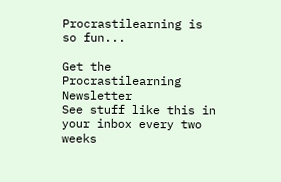Procrastilearning is so fun...

Get the Procrastilearning Newsletter
See stuff like this in your inbox every two weeks